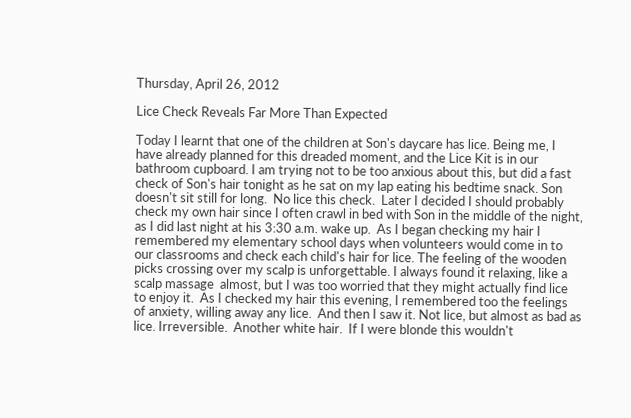Thursday, April 26, 2012

Lice Check Reveals Far More Than Expected

Today I learnt that one of the children at Son's daycare has lice. Being me, I have already planned for this dreaded moment, and the Lice Kit is in our bathroom cupboard. I am trying not to be too anxious about this, but did a fast check of Son's hair tonight as he sat on my lap eating his bedtime snack. Son doesn't sit still for long.  No lice this check.  Later I decided I should probably check my own hair since I often crawl in bed with Son in the middle of the night, as I did last night at his 3:30 a.m. wake up.  As I began checking my hair I remembered my elementary school days when volunteers would come in to our classrooms and check each child's hair for lice. The feeling of the wooden picks crossing over my scalp is unforgettable. I always found it relaxing, like a scalp massage  almost, but I was too worried that they might actually find lice to enjoy it.  As I checked my hair this evening, I remembered too the feelings of anxiety, willing away any lice.  And then I saw it. Not lice, but almost as bad as lice. Irreversible.  Another white hair.  If I were blonde this wouldn't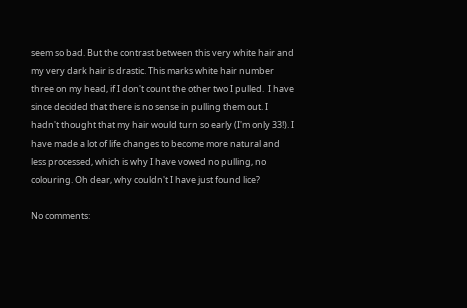seem so bad. But the contrast between this very white hair and my very dark hair is drastic. This marks white hair number three on my head, if I don't count the other two I pulled.  I have since decided that there is no sense in pulling them out. I hadn't thought that my hair would turn so early (I'm only 33!). I have made a lot of life changes to become more natural and less processed, which is why I have vowed no pulling, no colouring. Oh dear, why couldn't I have just found lice?

No comments: